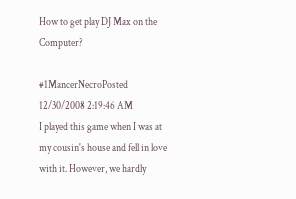How to get play DJ Max on the Computer?

#1MancerNecroPosted 12/30/2008 2:19:46 AM
I played this game when I was at my cousin's house and fell in love with it. However, we hardly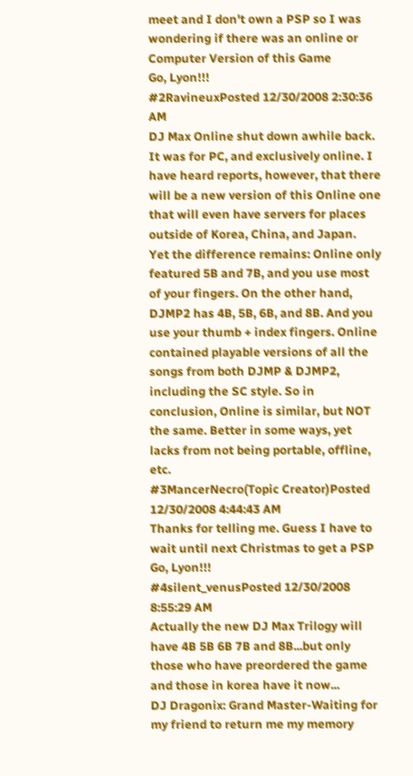meet and I don't own a PSP so I was wondering if there was an online or Computer Version of this Game
Go, Lyon!!!
#2RavineuxPosted 12/30/2008 2:30:36 AM
DJ Max Online shut down awhile back. It was for PC, and exclusively online. I have heard reports, however, that there will be a new version of this Online one that will even have servers for places outside of Korea, China, and Japan.
Yet the difference remains: Online only featured 5B and 7B, and you use most of your fingers. On the other hand, DJMP2 has 4B, 5B, 6B, and 8B. And you use your thumb + index fingers. Online contained playable versions of all the songs from both DJMP & DJMP2, including the SC style. So in conclusion, Online is similar, but NOT the same. Better in some ways, yet lacks from not being portable, offline, etc.
#3MancerNecro(Topic Creator)Posted 12/30/2008 4:44:43 AM
Thanks for telling me. Guess I have to wait until next Christmas to get a PSP
Go, Lyon!!!
#4silent_venusPosted 12/30/2008 8:55:29 AM
Actually the new DJ Max Trilogy will have 4B 5B 6B 7B and 8B...but only those who have preordered the game and those in korea have it now...
DJ Dragonix: Grand Master-Waiting for my friend to return me my memory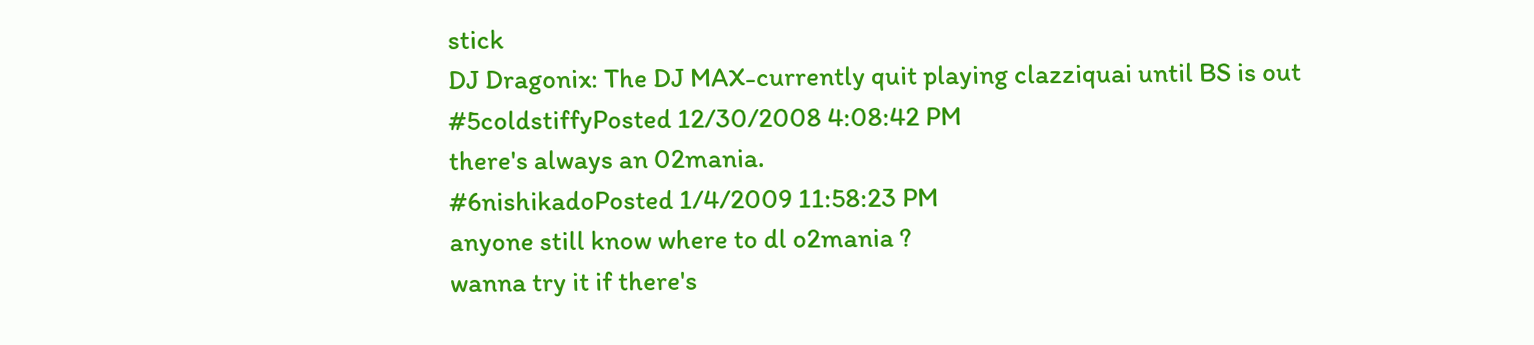stick
DJ Dragonix: The DJ MAX-currently quit playing clazziquai until BS is out
#5coldstiffyPosted 12/30/2008 4:08:42 PM
there's always an 02mania.
#6nishikadoPosted 1/4/2009 11:58:23 PM
anyone still know where to dl o2mania ?
wanna try it if there's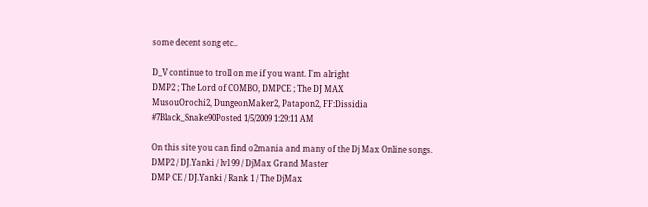some decent song etc..

D_V continue to troll on me if you want. I'm alright
DMP2 ; The Lord of COMBO, DMPCE ; The DJ MAX
MusouOrochi2, DungeonMaker2, Patapon2, FF:Dissidia
#7Black_Snake90Posted 1/5/2009 1:29:11 AM

On this site you can find o2mania and many of the Dj Max Online songs.
DMP2 / DJ.Yanki / lvl 99 / DjMax Grand Master
DMP CE / DJ.Yanki / Rank 1 / The DjMax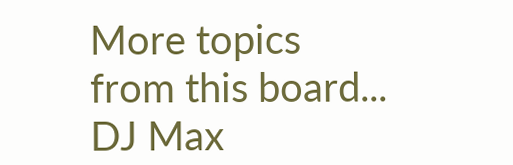More topics from this board...
DJ Max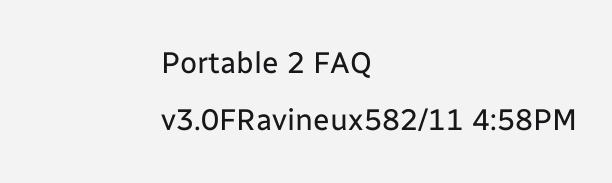Portable 2 FAQ v3.0FRavineux582/11 4:58PM